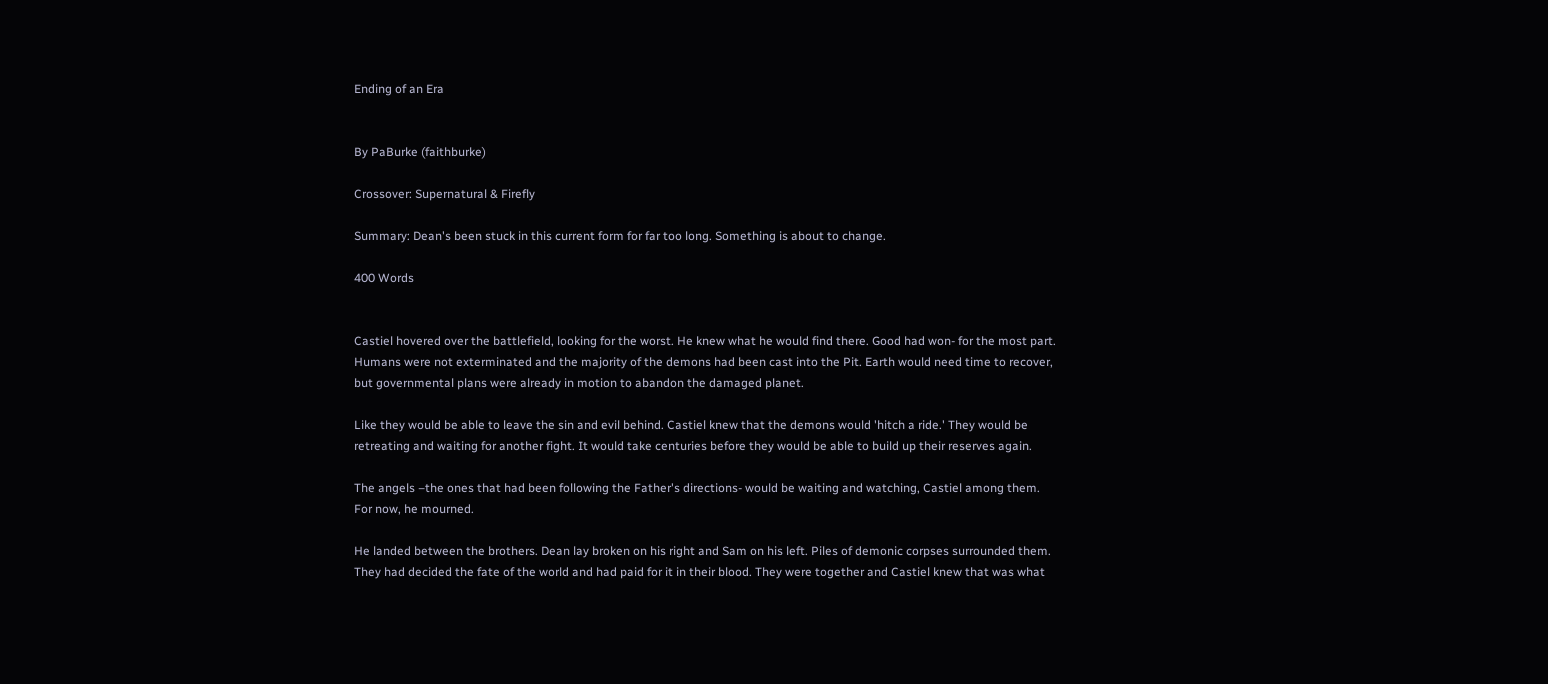Ending of an Era


By PaBurke (faithburke)

Crossover: Supernatural & Firefly

Summary: Dean's been stuck in this current form for far too long. Something is about to change.

400 Words


Castiel hovered over the battlefield, looking for the worst. He knew what he would find there. Good had won- for the most part. Humans were not exterminated and the majority of the demons had been cast into the Pit. Earth would need time to recover, but governmental plans were already in motion to abandon the damaged planet.

Like they would be able to leave the sin and evil behind. Castiel knew that the demons would 'hitch a ride.' They would be retreating and waiting for another fight. It would take centuries before they would be able to build up their reserves again.

The angels –the ones that had been following the Father's directions- would be waiting and watching, Castiel among them. For now, he mourned.

He landed between the brothers. Dean lay broken on his right and Sam on his left. Piles of demonic corpses surrounded them. They had decided the fate of the world and had paid for it in their blood. They were together and Castiel knew that was what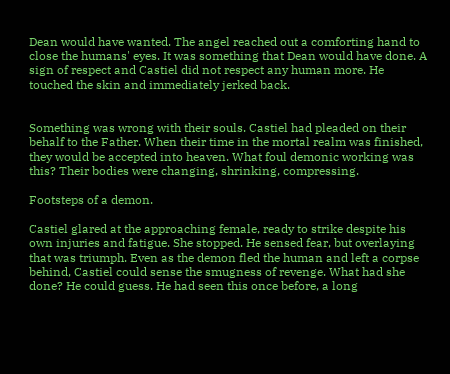Dean would have wanted. The angel reached out a comforting hand to close the humans' eyes. It was something that Dean would have done. A sign of respect and Castiel did not respect any human more. He touched the skin and immediately jerked back.


Something was wrong with their souls. Castiel had pleaded on their behalf to the Father. When their time in the mortal realm was finished, they would be accepted into heaven. What foul demonic working was this? Their bodies were changing, shrinking, compressing.

Footsteps of a demon.

Castiel glared at the approaching female, ready to strike despite his own injuries and fatigue. She stopped. He sensed fear, but overlaying that was triumph. Even as the demon fled the human and left a corpse behind, Castiel could sense the smugness of revenge. What had she done? He could guess. He had seen this once before, a long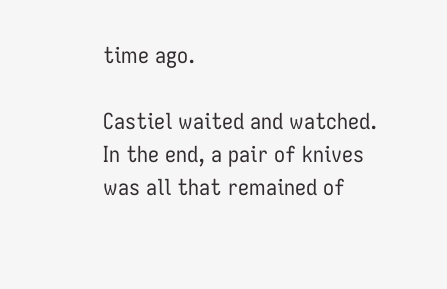time ago.

Castiel waited and watched. In the end, a pair of knives was all that remained of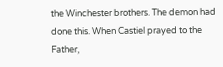the Winchester brothers. The demon had done this. When Castiel prayed to the Father,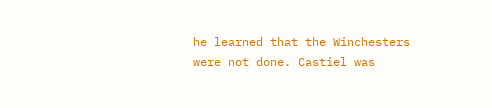he learned that the Winchesters were not done. Castiel was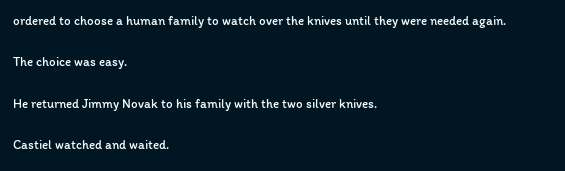ordered to choose a human family to watch over the knives until they were needed again.

The choice was easy.

He returned Jimmy Novak to his family with the two silver knives.

Castiel watched and waited.